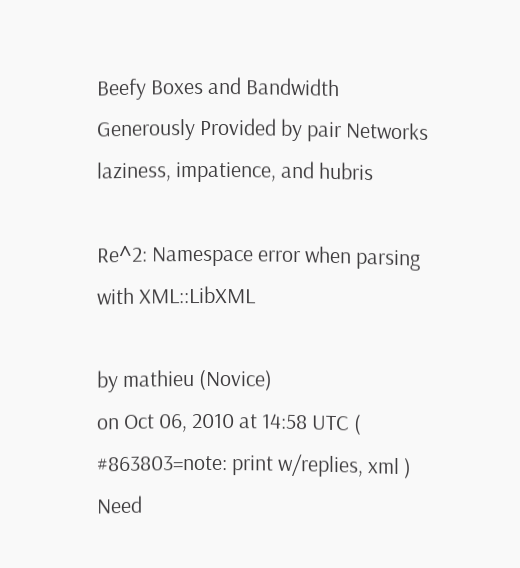Beefy Boxes and Bandwidth Generously Provided by pair Networks
laziness, impatience, and hubris

Re^2: Namespace error when parsing with XML::LibXML

by mathieu (Novice)
on Oct 06, 2010 at 14:58 UTC ( #863803=note: print w/replies, xml ) Need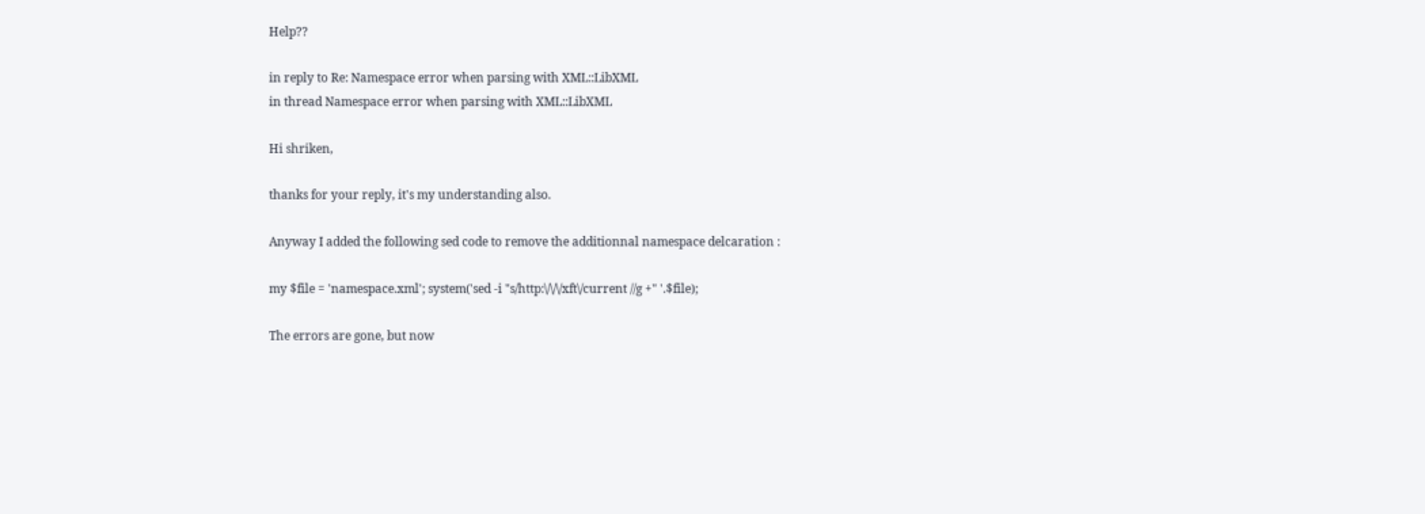Help??

in reply to Re: Namespace error when parsing with XML::LibXML
in thread Namespace error when parsing with XML::LibXML

Hi shriken,

thanks for your reply, it's my understanding also.

Anyway I added the following sed code to remove the additionnal namespace delcaration :

my $file = 'namespace.xml'; system('sed -i "s/http:\/\/\/xft\/current //g +" '.$file);

The errors are gone, but now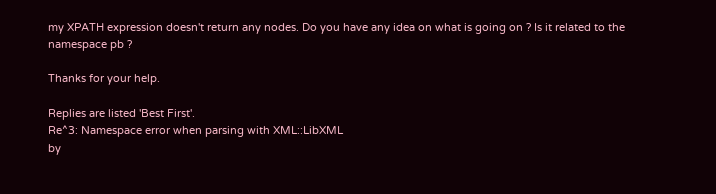my XPATH expression doesn't return any nodes. Do you have any idea on what is going on ? Is it related to the namespace pb ?

Thanks for your help.

Replies are listed 'Best First'.
Re^3: Namespace error when parsing with XML::LibXML
by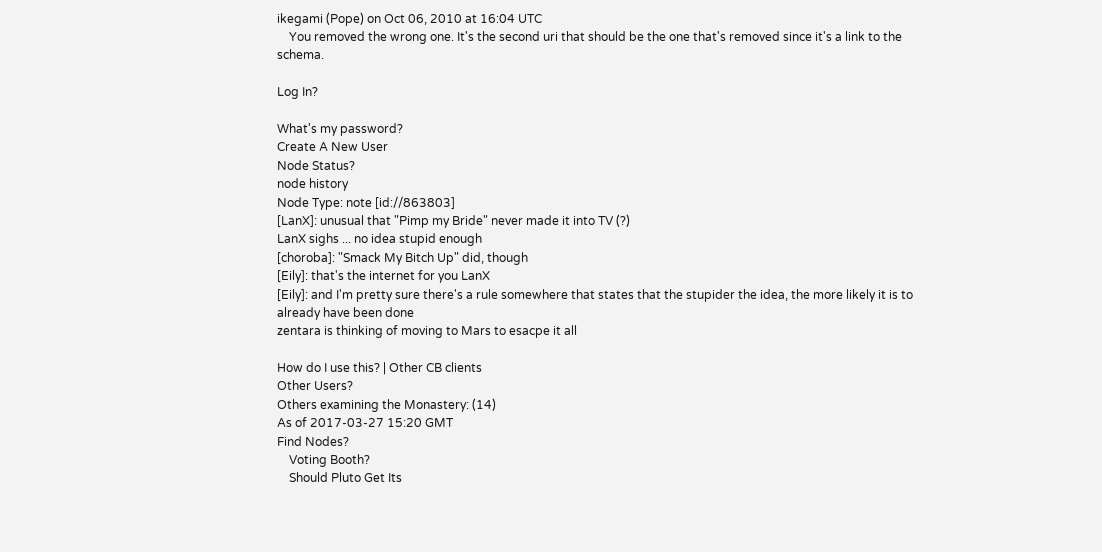ikegami (Pope) on Oct 06, 2010 at 16:04 UTC
    You removed the wrong one. It's the second uri that should be the one that's removed since it's a link to the schema.

Log In?

What's my password?
Create A New User
Node Status?
node history
Node Type: note [id://863803]
[LanX]: unusual that "Pimp my Bride" never made it into TV (?)
LanX sighs ... no idea stupid enough
[choroba]: "Smack My Bitch Up" did, though
[Eily]: that's the internet for you LanX
[Eily]: and I'm pretty sure there's a rule somewhere that states that the stupider the idea, the more likely it is to already have been done
zentara is thinking of moving to Mars to esacpe it all

How do I use this? | Other CB clients
Other Users?
Others examining the Monastery: (14)
As of 2017-03-27 15:20 GMT
Find Nodes?
    Voting Booth?
    Should Pluto Get Its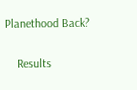Planethood Back?

    Results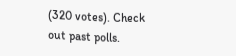(320 votes). Check out past polls.